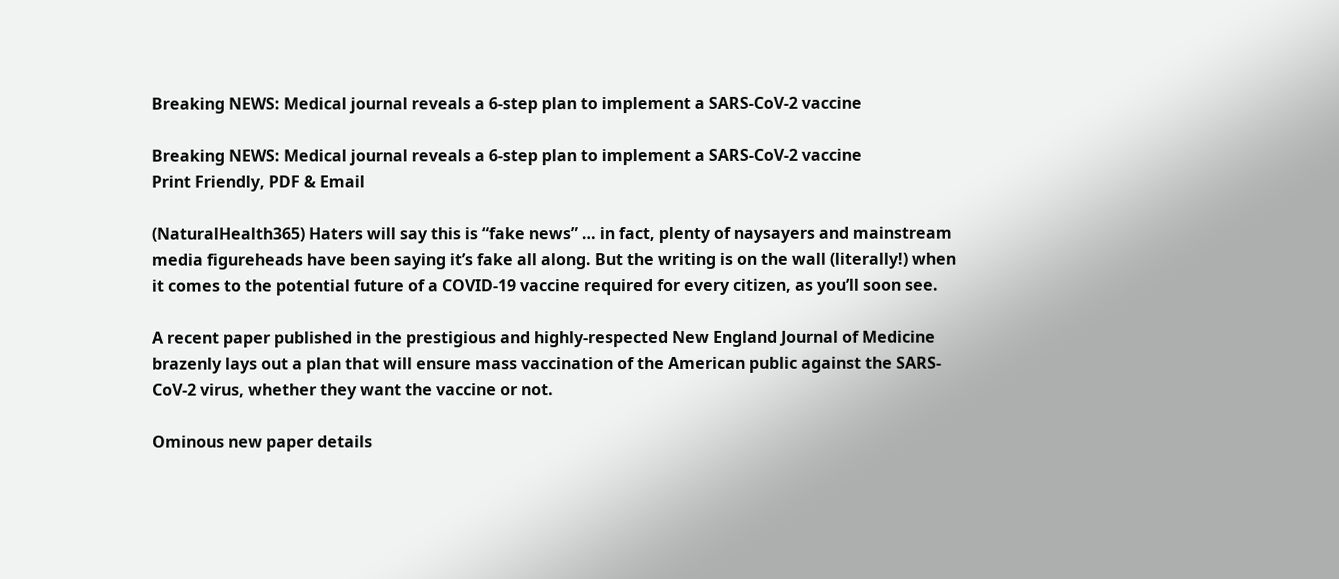Breaking NEWS: Medical journal reveals a 6-step plan to implement a SARS-CoV-2 vaccine

Breaking NEWS: Medical journal reveals a 6-step plan to implement a SARS-CoV-2 vaccine
Print Friendly, PDF & Email

(NaturalHealth365) Haters will say this is “fake news” … in fact, plenty of naysayers and mainstream media figureheads have been saying it’s fake all along. But the writing is on the wall (literally!) when it comes to the potential future of a COVID-19 vaccine required for every citizen, as you’ll soon see.

A recent paper published in the prestigious and highly-respected New England Journal of Medicine brazenly lays out a plan that will ensure mass vaccination of the American public against the SARS-CoV-2 virus, whether they want the vaccine or not.

Ominous new paper details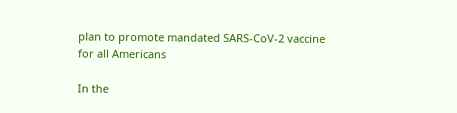plan to promote mandated SARS-CoV-2 vaccine for all Americans

In the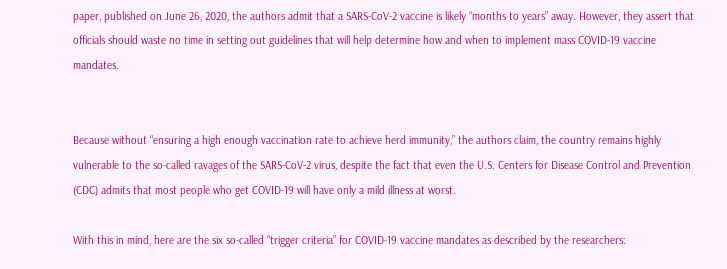paper, published on June 26, 2020, the authors admit that a SARS-CoV-2 vaccine is likely “months to years” away. However, they assert that officials should waste no time in setting out guidelines that will help determine how and when to implement mass COVID-19 vaccine mandates.


Because without “ensuring a high enough vaccination rate to achieve herd immunity,” the authors claim, the country remains highly vulnerable to the so-called ravages of the SARS-CoV-2 virus, despite the fact that even the U.S. Centers for Disease Control and Prevention (CDC) admits that most people who get COVID-19 will have only a mild illness at worst.

With this in mind, here are the six so-called “trigger criteria” for COVID-19 vaccine mandates as described by the researchers: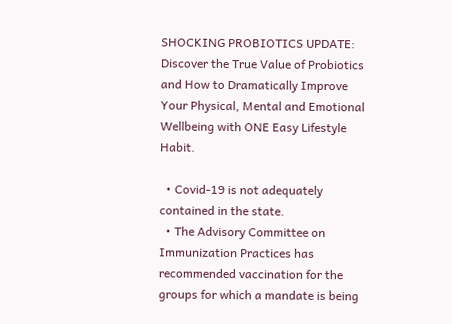SHOCKING PROBIOTICS UPDATE: Discover the True Value of Probiotics and How to Dramatically Improve Your Physical, Mental and Emotional Wellbeing with ONE Easy Lifestyle Habit.

  • Covid-19 is not adequately contained in the state.
  • The Advisory Committee on Immunization Practices has recommended vaccination for the groups for which a mandate is being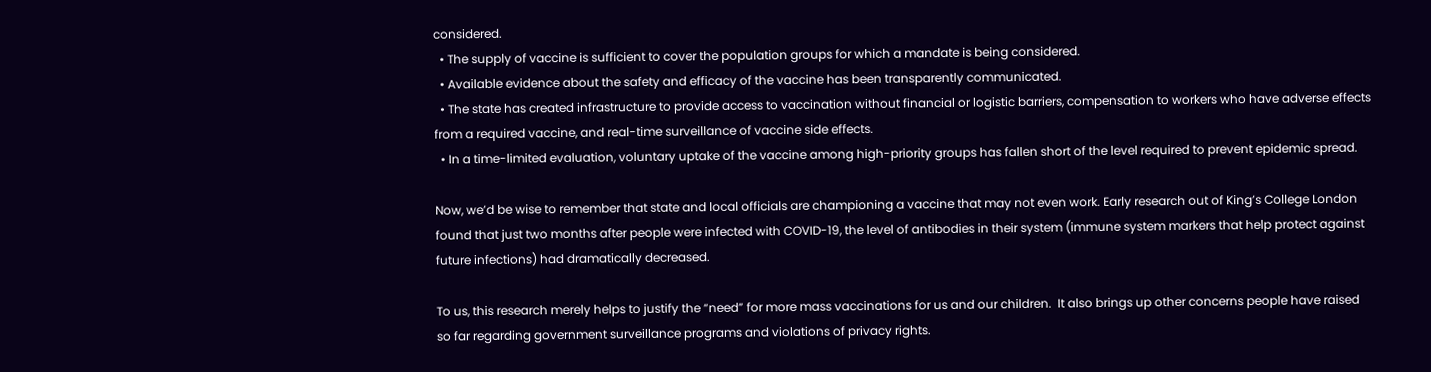considered.
  • The supply of vaccine is sufficient to cover the population groups for which a mandate is being considered.
  • Available evidence about the safety and efficacy of the vaccine has been transparently communicated.
  • The state has created infrastructure to provide access to vaccination without financial or logistic barriers, compensation to workers who have adverse effects from a required vaccine, and real-time surveillance of vaccine side effects.
  • In a time-limited evaluation, voluntary uptake of the vaccine among high-priority groups has fallen short of the level required to prevent epidemic spread.

Now, we’d be wise to remember that state and local officials are championing a vaccine that may not even work. Early research out of King’s College London found that just two months after people were infected with COVID-19, the level of antibodies in their system (immune system markers that help protect against future infections) had dramatically decreased.

To us, this research merely helps to justify the “need” for more mass vaccinations for us and our children.  It also brings up other concerns people have raised so far regarding government surveillance programs and violations of privacy rights.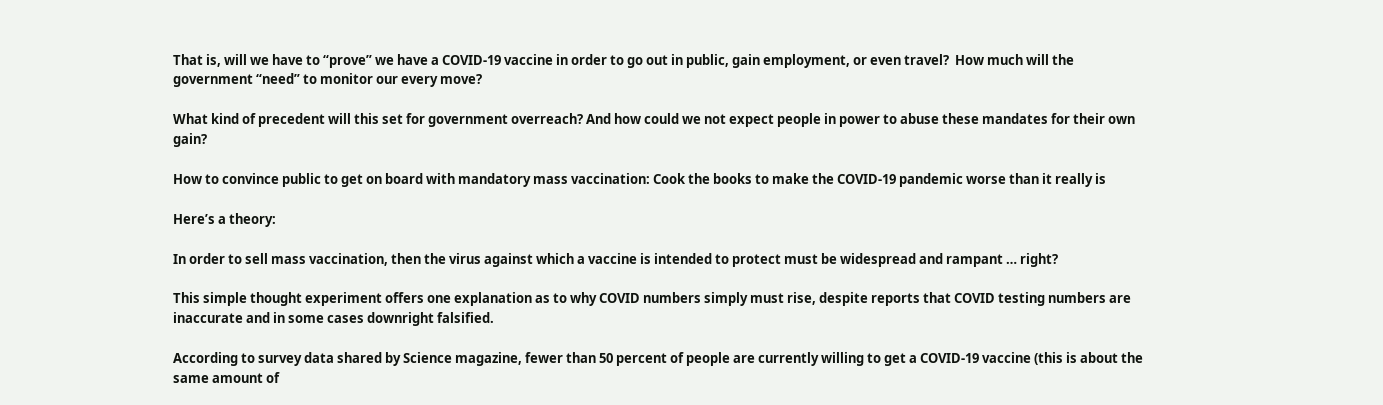That is, will we have to “prove” we have a COVID-19 vaccine in order to go out in public, gain employment, or even travel?  How much will the government “need” to monitor our every move?

What kind of precedent will this set for government overreach? And how could we not expect people in power to abuse these mandates for their own gain?

How to convince public to get on board with mandatory mass vaccination: Cook the books to make the COVID-19 pandemic worse than it really is

Here’s a theory:

In order to sell mass vaccination, then the virus against which a vaccine is intended to protect must be widespread and rampant … right?

This simple thought experiment offers one explanation as to why COVID numbers simply must rise, despite reports that COVID testing numbers are inaccurate and in some cases downright falsified.

According to survey data shared by Science magazine, fewer than 50 percent of people are currently willing to get a COVID-19 vaccine (this is about the same amount of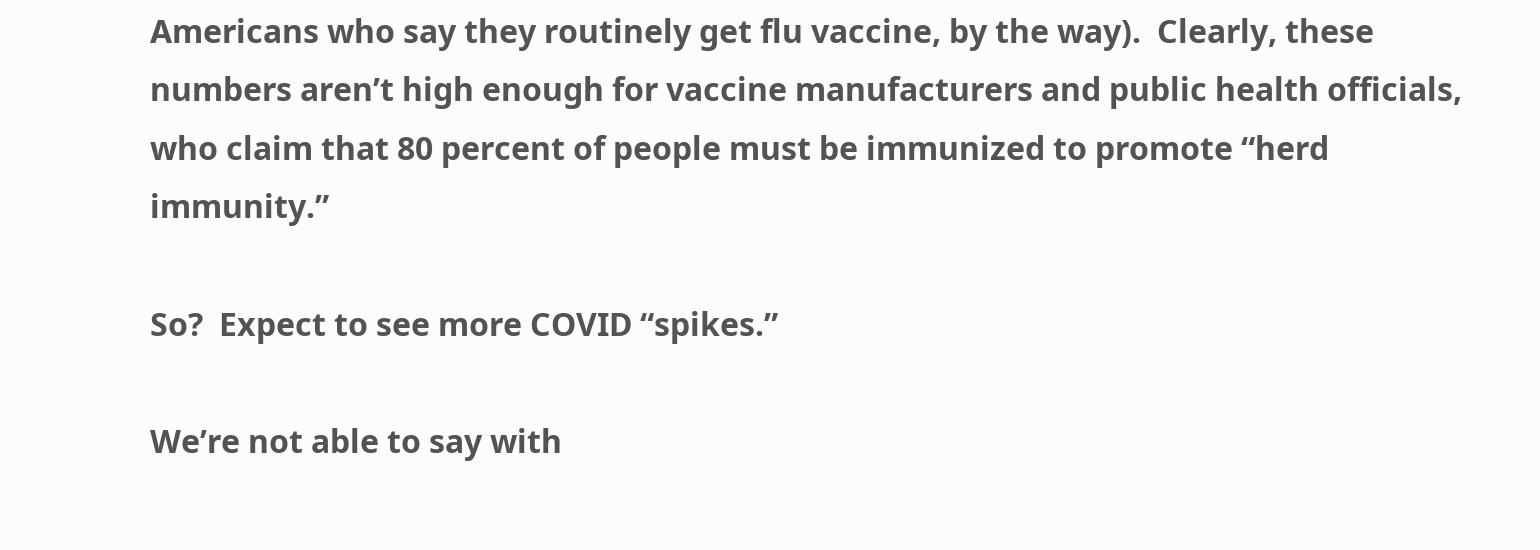Americans who say they routinely get flu vaccine, by the way).  Clearly, these numbers aren’t high enough for vaccine manufacturers and public health officials, who claim that 80 percent of people must be immunized to promote “herd immunity.”

So?  Expect to see more COVID “spikes.”

We’re not able to say with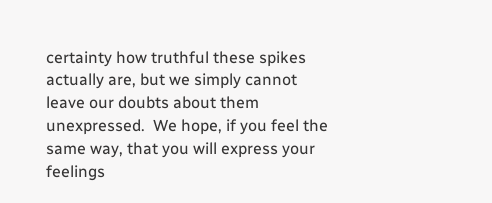certainty how truthful these spikes actually are, but we simply cannot leave our doubts about them unexpressed.  We hope, if you feel the same way, that you will express your feelings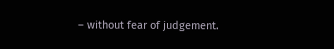– without fear of judgement.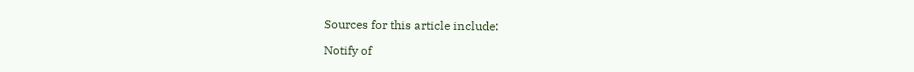Sources for this article include:

Notify of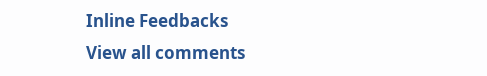Inline Feedbacks
View all comments